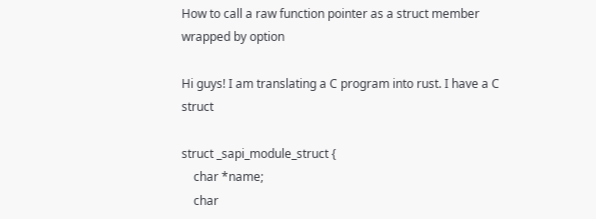How to call a raw function pointer as a struct member wrapped by option

Hi guys! I am translating a C program into rust. I have a C struct

struct _sapi_module_struct {
    char *name;
    char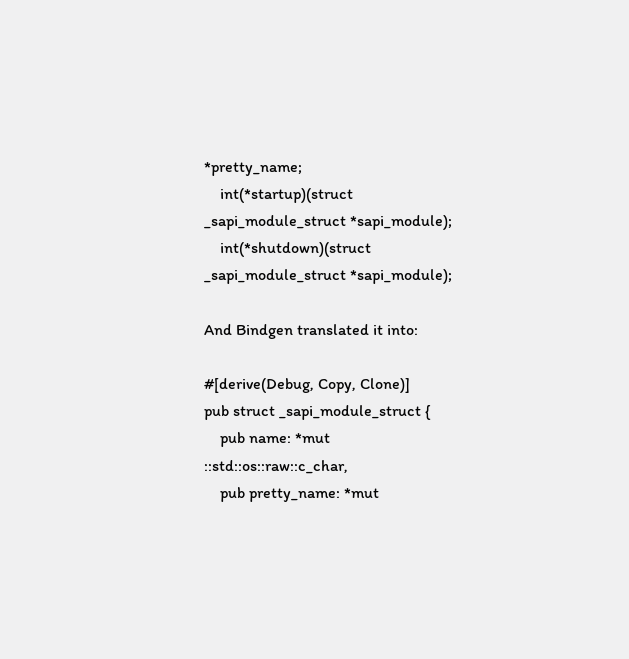*pretty_name;
    int(*startup)(struct _sapi_module_struct *sapi_module);
    int(*shutdown)(struct _sapi_module_struct *sapi_module);

And Bindgen translated it into:

#[derive(Debug, Copy, Clone)]
pub struct _sapi_module_struct {
    pub name: *mut ::std::os::raw::c_char,
    pub pretty_name: *mut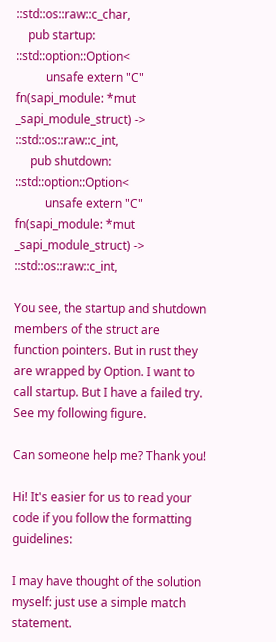::std::os::raw::c_char,
    pub startup: ::std::option::Option<
          unsafe extern "C" fn(sapi_module: *mut _sapi_module_struct) -> ::std::os::raw::c_int,
     pub shutdown: ::std::option::Option<
          unsafe extern "C" fn(sapi_module: *mut _sapi_module_struct) -> ::std::os::raw::c_int,

You see, the startup and shutdown members of the struct are function pointers. But in rust they are wrapped by Option. I want to call startup. But I have a failed try. See my following figure.

Can someone help me? Thank you!

Hi! It's easier for us to read your code if you follow the formatting guidelines:

I may have thought of the solution myself: just use a simple match statement.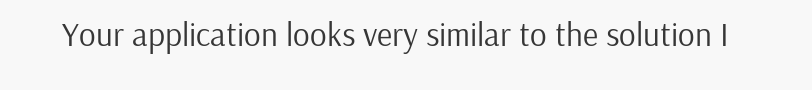Your application looks very similar to the solution I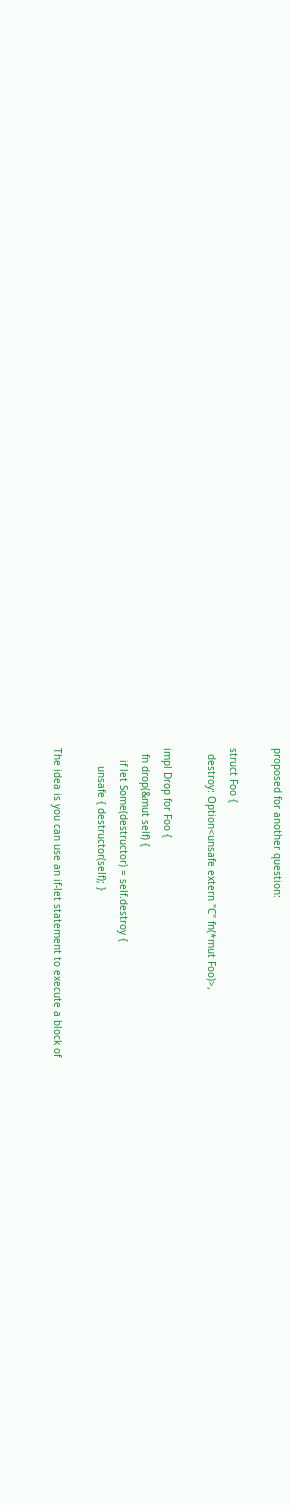proposed for another question:

struct Foo {
  destroy: Option<unsafe extern "C" fn(*mut Foo)>,

impl Drop for Foo {
  fn drop(&mut self) {
    if let Some(destructor) = self.destroy {
      unsafe { destructor(self); }

The idea is you can use an if-let statement to execute a block of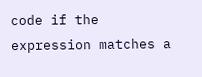code if the expression matches a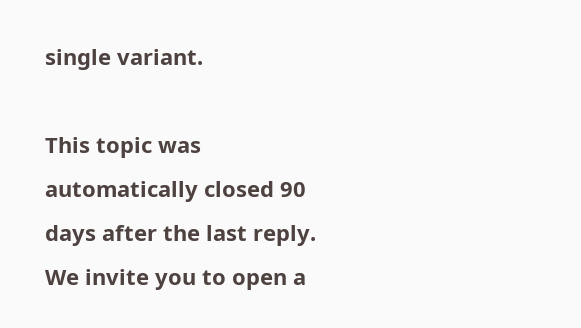single variant.

This topic was automatically closed 90 days after the last reply. We invite you to open a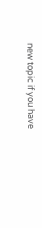new topic if you have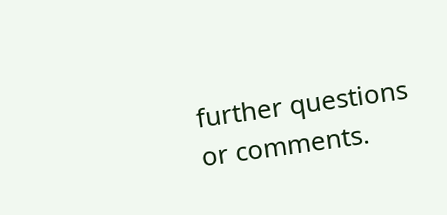further questions or comments.